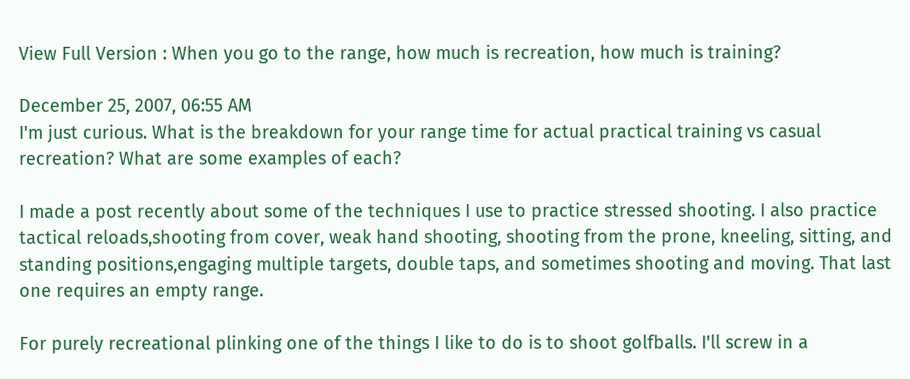View Full Version : When you go to the range, how much is recreation, how much is training?

December 25, 2007, 06:55 AM
I'm just curious. What is the breakdown for your range time for actual practical training vs casual recreation? What are some examples of each?

I made a post recently about some of the techniques I use to practice stressed shooting. I also practice tactical reloads,shooting from cover, weak hand shooting, shooting from the prone, kneeling, sitting, and standing positions,engaging multiple targets, double taps, and sometimes shooting and moving. That last one requires an empty range.

For purely recreational plinking one of the things I like to do is to shoot golfballs. I'll screw in a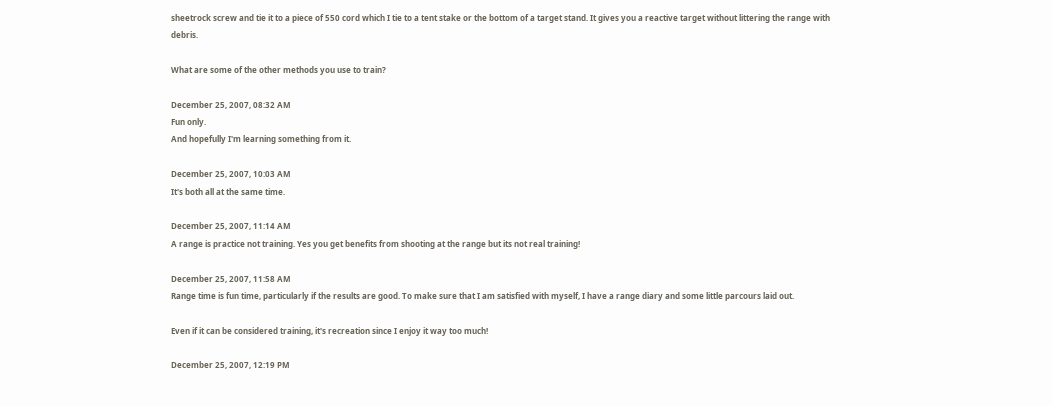sheetrock screw and tie it to a piece of 550 cord which I tie to a tent stake or the bottom of a target stand. It gives you a reactive target without littering the range with debris.

What are some of the other methods you use to train?

December 25, 2007, 08:32 AM
Fun only.
And hopefully I'm learning something from it.

December 25, 2007, 10:03 AM
It's both all at the same time.

December 25, 2007, 11:14 AM
A range is practice not training. Yes you get benefits from shooting at the range but its not real training!

December 25, 2007, 11:58 AM
Range time is fun time, particularly if the results are good. To make sure that I am satisfied with myself, I have a range diary and some little parcours laid out.

Even if it can be considered training, it's recreation since I enjoy it way too much!

December 25, 2007, 12:19 PM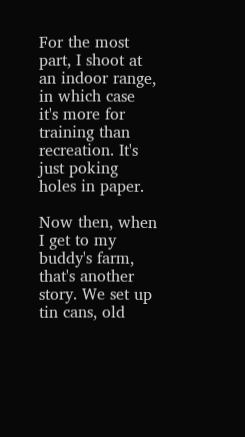For the most part, I shoot at an indoor range, in which case it's more for training than recreation. It's just poking holes in paper.

Now then, when I get to my buddy's farm, that's another story. We set up tin cans, old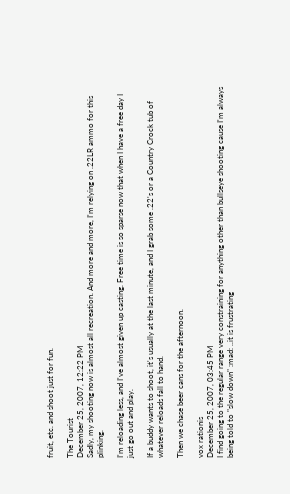fruit, etc. and shoot just for fun.

The Tourist
December 25, 2007, 12:22 PM
Sadly, my shooting now is almost all recreation. And more and more, I'm relying on .22LR ammo for this plinking.

I'm reloading less, and I've almost given up casting. Free time is so sparse now that when I have a free day I just go out and play.

If a buddy wants to shoot, it's usually at the last minute, and I grab some .22's or a Country Crock tub of whatever reloads fall to hand.

Then we chase beer cans for the afternoon.

vox rationis
December 25, 2007, 03:45 PM
I find going to the regular range very constraining for anything other than bullseye shooting cause I'm always being told to "slow down" :mad: ..it is frustrating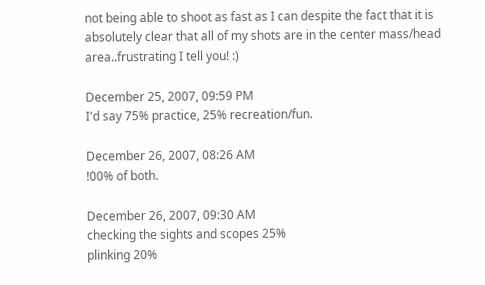not being able to shoot as fast as I can despite the fact that it is absolutely clear that all of my shots are in the center mass/head area..frustrating I tell you! :)

December 25, 2007, 09:59 PM
I'd say 75% practice, 25% recreation/fun.

December 26, 2007, 08:26 AM
!00% of both.

December 26, 2007, 09:30 AM
checking the sights and scopes 25%
plinking 20%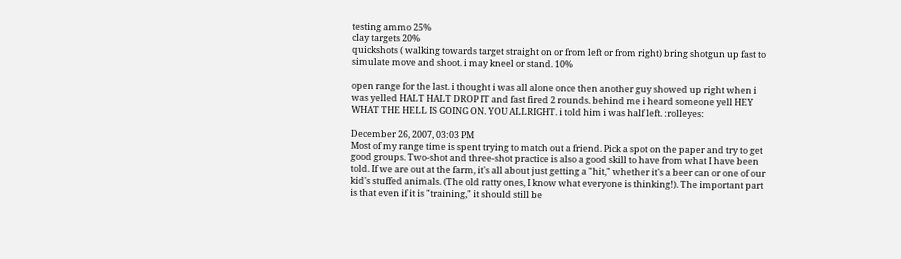testing ammo 25%
clay targets 20%
quickshots ( walking towards target straight on or from left or from right) bring shotgun up fast to simulate move and shoot. i may kneel or stand. 10%

open range for the last. i thought i was all alone once then another guy showed up right when i was yelled HALT HALT DROP IT and fast fired 2 rounds. behind me i heard someone yell HEY WHAT THE HELL IS GOING ON. YOU ALLRIGHT. i told him i was half left. :rolleyes:

December 26, 2007, 03:03 PM
Most of my range time is spent trying to match out a friend. Pick a spot on the paper and try to get good groups. Two-shot and three-shot practice is also a good skill to have from what I have been told. If we are out at the farm, it's all about just getting a "hit," whether it's a beer can or one of our kid's stuffed animals. (The old ratty ones, I know what everyone is thinking!). The important part is that even if it is "training," it should still be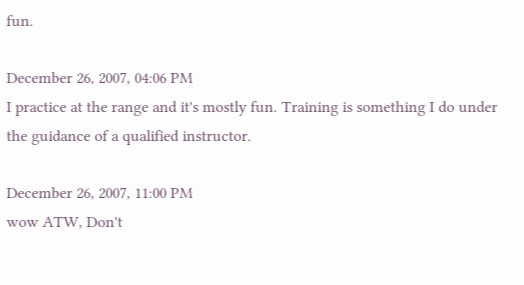fun.

December 26, 2007, 04:06 PM
I practice at the range and it's mostly fun. Training is something I do under the guidance of a qualified instructor.

December 26, 2007, 11:00 PM
wow ATW, Don't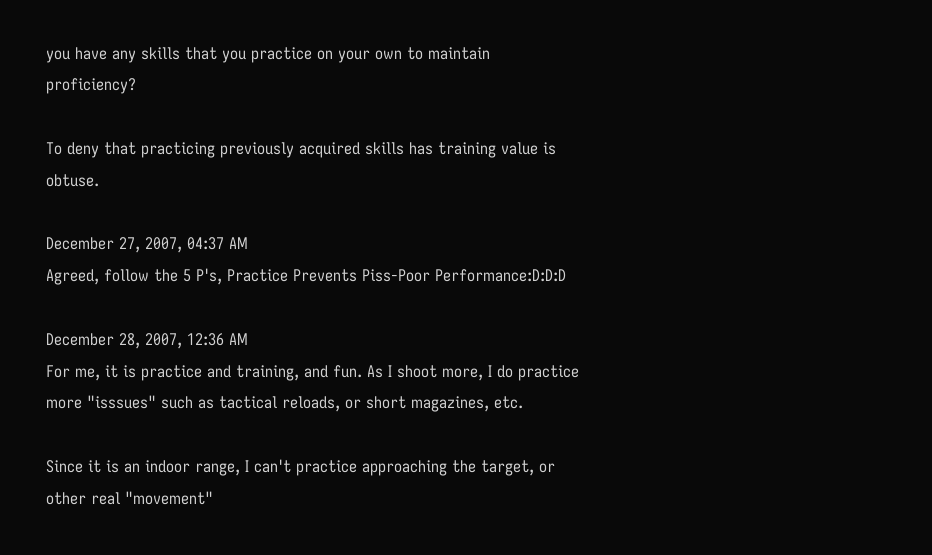you have any skills that you practice on your own to maintain proficiency?

To deny that practicing previously acquired skills has training value is obtuse.

December 27, 2007, 04:37 AM
Agreed, follow the 5 P's, Practice Prevents Piss-Poor Performance:D:D:D

December 28, 2007, 12:36 AM
For me, it is practice and training, and fun. As I shoot more, I do practice more "isssues" such as tactical reloads, or short magazines, etc.

Since it is an indoor range, I can't practice approaching the target, or other real "movement"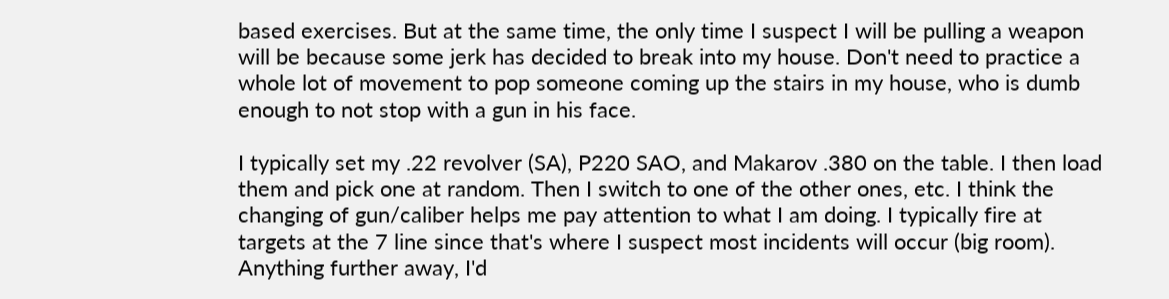based exercises. But at the same time, the only time I suspect I will be pulling a weapon will be because some jerk has decided to break into my house. Don't need to practice a whole lot of movement to pop someone coming up the stairs in my house, who is dumb enough to not stop with a gun in his face.

I typically set my .22 revolver (SA), P220 SAO, and Makarov .380 on the table. I then load them and pick one at random. Then I switch to one of the other ones, etc. I think the changing of gun/caliber helps me pay attention to what I am doing. I typically fire at targets at the 7 line since that's where I suspect most incidents will occur (big room). Anything further away, I'd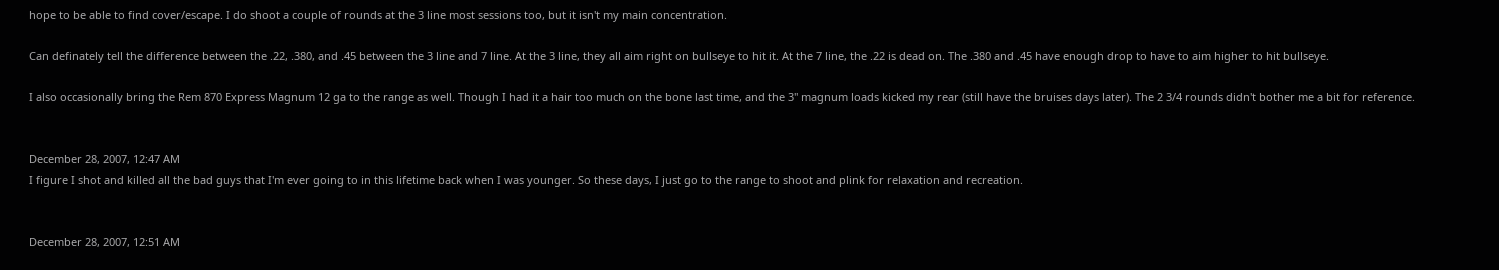hope to be able to find cover/escape. I do shoot a couple of rounds at the 3 line most sessions too, but it isn't my main concentration.

Can definately tell the difference between the .22, .380, and .45 between the 3 line and 7 line. At the 3 line, they all aim right on bullseye to hit it. At the 7 line, the .22 is dead on. The .380 and .45 have enough drop to have to aim higher to hit bullseye.

I also occasionally bring the Rem 870 Express Magnum 12 ga to the range as well. Though I had it a hair too much on the bone last time, and the 3" magnum loads kicked my rear (still have the bruises days later). The 2 3/4 rounds didn't bother me a bit for reference.


December 28, 2007, 12:47 AM
I figure I shot and killed all the bad guys that I'm ever going to in this lifetime back when I was younger. So these days, I just go to the range to shoot and plink for relaxation and recreation.


December 28, 2007, 12:51 AM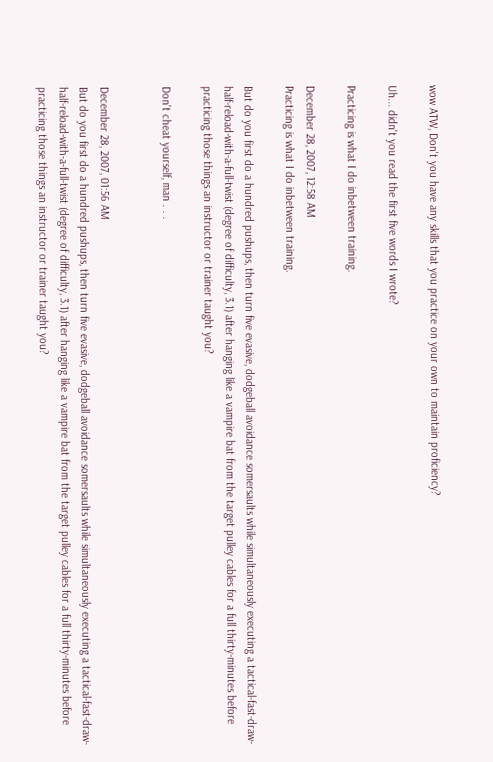wow ATW, Don't you have any skills that you practice on your own to maintain proficiency?

Uh... didn't you read the first five words I wrote?

Practicing is what I do inbetween training.

December 28, 2007, 12:58 AM
Practicing is what I do inbetween training.

But do you first do a hundred pushups, then turn five evasive, dodgeball avoidance somersaults while simultaneously executing a tactical-fast-draw-half-reload-with-a-full-twist (degree of difficulty, 3.1) after hanging like a vampire bat from the target pulley cables for a full thirty-minutes before practicing those things an instructor or trainer taught you?

Don't cheat yourself, man . . .


December 28, 2007, 01:56 AM
But do you first do a hundred pushups, then turn five evasive, dodgeball avoidance somersaults while simultaneously executing a tactical-fast-draw-half-reload-with-a-full-twist (degree of difficulty, 3.1) after hanging like a vampire bat from the target pulley cables for a full thirty-minutes before practicing those things an instructor or trainer taught you?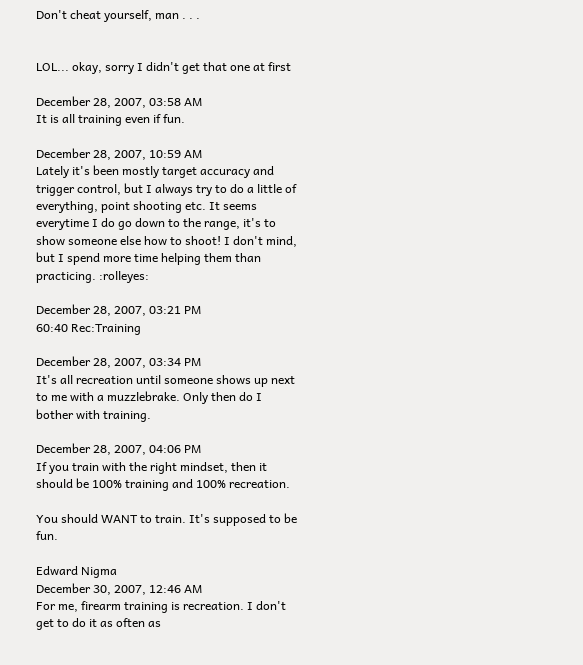Don't cheat yourself, man . . .


LOL... okay, sorry I didn't get that one at first

December 28, 2007, 03:58 AM
It is all training even if fun.

December 28, 2007, 10:59 AM
Lately it's been mostly target accuracy and trigger control, but I always try to do a little of everything, point shooting etc. It seems everytime I do go down to the range, it's to show someone else how to shoot! I don't mind, but I spend more time helping them than practicing. :rolleyes:

December 28, 2007, 03:21 PM
60:40 Rec:Training

December 28, 2007, 03:34 PM
It's all recreation until someone shows up next to me with a muzzlebrake. Only then do I bother with training.

December 28, 2007, 04:06 PM
If you train with the right mindset, then it should be 100% training and 100% recreation.

You should WANT to train. It's supposed to be fun.

Edward Nigma
December 30, 2007, 12:46 AM
For me, firearm training is recreation. I don't get to do it as often as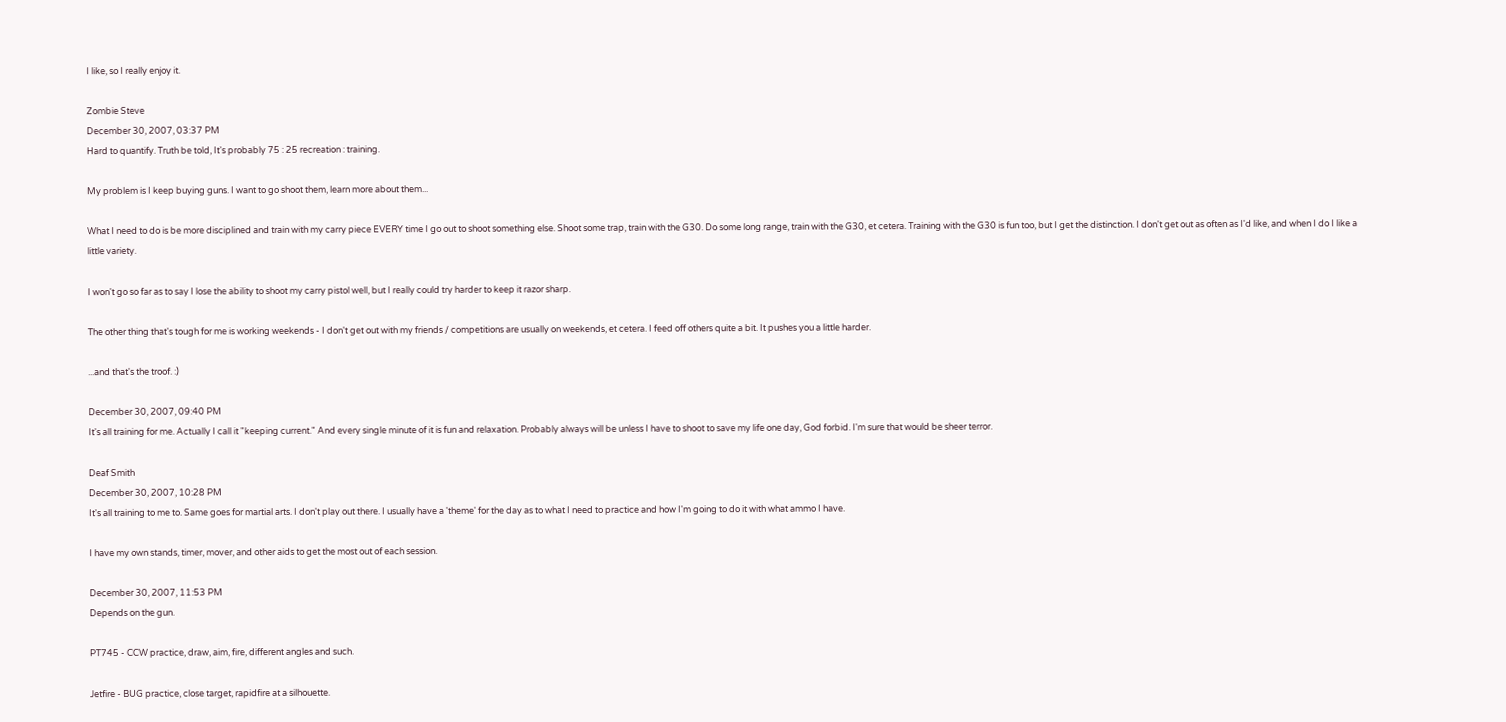I like, so I really enjoy it.

Zombie Steve
December 30, 2007, 03:37 PM
Hard to quantify. Truth be told, It's probably 75 : 25 recreation : training.

My problem is I keep buying guns. I want to go shoot them, learn more about them...

What I need to do is be more disciplined and train with my carry piece EVERY time I go out to shoot something else. Shoot some trap, train with the G30. Do some long range, train with the G30, et cetera. Training with the G30 is fun too, but I get the distinction. I don't get out as often as I'd like, and when I do I like a little variety.

I won't go so far as to say I lose the ability to shoot my carry pistol well, but I really could try harder to keep it razor sharp.

The other thing that's tough for me is working weekends - I don't get out with my friends / competitions are usually on weekends, et cetera. I feed off others quite a bit. It pushes you a little harder.

...and that's the troof. :)

December 30, 2007, 09:40 PM
It's all training for me. Actually I call it "keeping current." And every single minute of it is fun and relaxation. Probably always will be unless I have to shoot to save my life one day, God forbid. I'm sure that would be sheer terror.

Deaf Smith
December 30, 2007, 10:28 PM
It's all training to me to. Same goes for martial arts. I don't play out there. I usually have a 'theme' for the day as to what I need to practice and how I'm going to do it with what ammo I have.

I have my own stands, timer, mover, and other aids to get the most out of each session.

December 30, 2007, 11:53 PM
Depends on the gun.

PT745 - CCW practice, draw, aim, fire, different angles and such.

Jetfire - BUG practice, close target, rapidfire at a silhouette.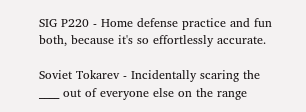SIG P220 - Home defense practice and fun both, because it's so effortlessly accurate.

Soviet Tokarev - Incidentally scaring the ____ out of everyone else on the range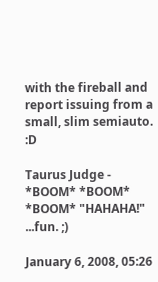with the fireball and report issuing from a small, slim semiauto. :D

Taurus Judge - *BOOM* *BOOM* *BOOM* "HAHAHA!" ...fun. ;)

January 6, 2008, 05:26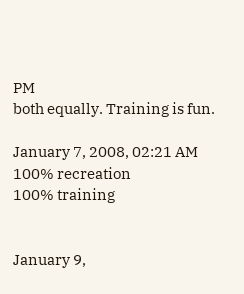PM
both equally. Training is fun.

January 7, 2008, 02:21 AM
100% recreation
100% training


January 9,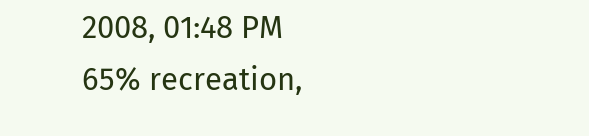2008, 01:48 PM
65% recreation,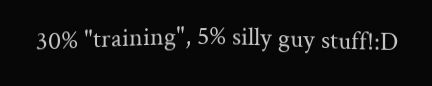30% "training", 5% silly guy stuff!:D